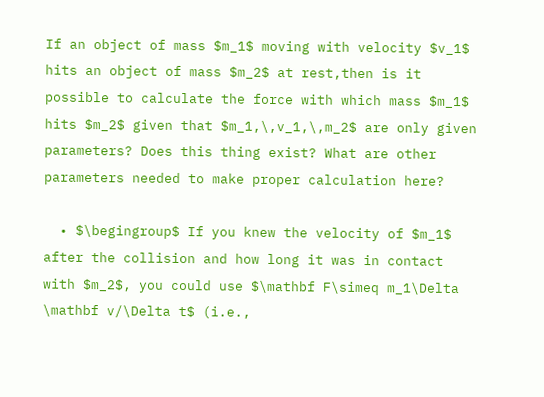If an object of mass $m_1$ moving with velocity $v_1$ hits an object of mass $m_2$ at rest,then is it possible to calculate the force with which mass $m_1$ hits $m_2$ given that $m_1,\,v_1,\,m_2$ are only given parameters? Does this thing exist? What are other parameters needed to make proper calculation here?

  • $\begingroup$ If you knew the velocity of $m_1$ after the collision and how long it was in contact with $m_2$, you could use $\mathbf F\simeq m_1\Delta \mathbf v/\Delta t$ (i.e.,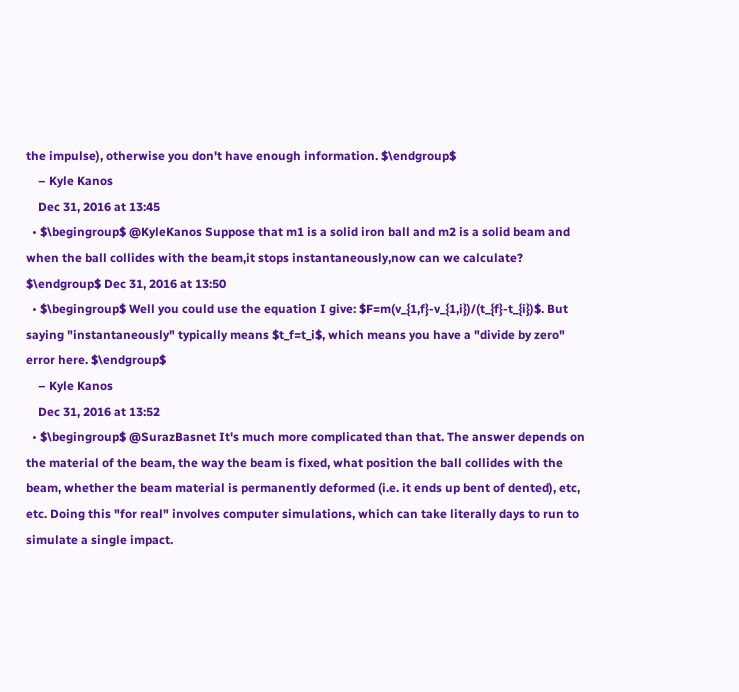the impulse), otherwise you don't have enough information. $\endgroup$
    – Kyle Kanos
    Dec 31, 2016 at 13:45
  • $\begingroup$ @KyleKanos Suppose that m1 is a solid iron ball and m2 is a solid beam and when the ball collides with the beam,it stops instantaneously,now can we calculate? $\endgroup$ Dec 31, 2016 at 13:50
  • $\begingroup$ Well you could use the equation I give: $F=m(v_{1,f}-v_{1,i})/(t_{f}-t_{i})$. But saying "instantaneously" typically means $t_f=t_i$, which means you have a "divide by zero" error here. $\endgroup$
    – Kyle Kanos
    Dec 31, 2016 at 13:52
  • $\begingroup$ @SurazBasnet It's much more complicated than that. The answer depends on the material of the beam, the way the beam is fixed, what position the ball collides with the beam, whether the beam material is permanently deformed (i.e. it ends up bent of dented), etc, etc. Doing this "for real" involves computer simulations, which can take literally days to run to simulate a single impact.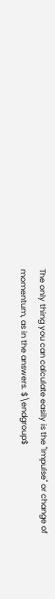The only thing you can calculate easily is the "Impulse" or change of momentum, as in the answers. $\endgroup$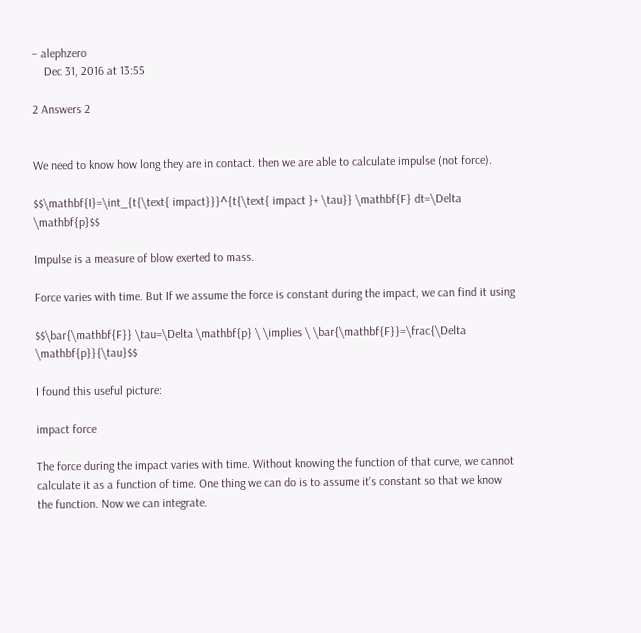– alephzero
    Dec 31, 2016 at 13:55

2 Answers 2


We need to know how long they are in contact. then we are able to calculate impulse (not force).

$$\mathbf{I}=\int_{t{\text{ impact}}}^{t{\text{ impact }+ \tau}} \mathbf{F} dt=\Delta \mathbf{p}$$

Impulse is a measure of blow exerted to mass.

Force varies with time. But If we assume the force is constant during the impact, we can find it using

$$\bar{\mathbf{F}} \tau=\Delta \mathbf{p} \ \implies \ \bar{\mathbf{F}}=\frac{\Delta \mathbf{p}}{\tau}$$

I found this useful picture:

impact force

The force during the impact varies with time. Without knowing the function of that curve, we cannot calculate it as a function of time. One thing we can do is to assume it's constant so that we know the function. Now we can integrate.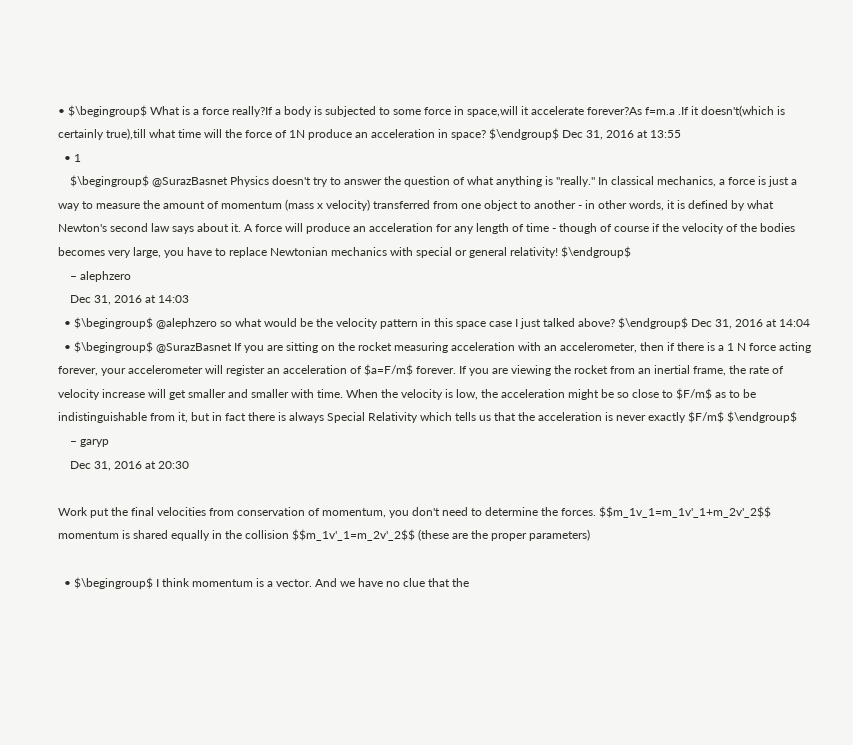• $\begingroup$ What is a force really?If a body is subjected to some force in space,will it accelerate forever?As f=m.a .If it doesn't(which is certainly true),till what time will the force of 1N produce an acceleration in space? $\endgroup$ Dec 31, 2016 at 13:55
  • 1
    $\begingroup$ @SurazBasnet Physics doesn't try to answer the question of what anything is "really." In classical mechanics, a force is just a way to measure the amount of momentum (mass x velocity) transferred from one object to another - in other words, it is defined by what Newton's second law says about it. A force will produce an acceleration for any length of time - though of course if the velocity of the bodies becomes very large, you have to replace Newtonian mechanics with special or general relativity! $\endgroup$
    – alephzero
    Dec 31, 2016 at 14:03
  • $\begingroup$ @alephzero so what would be the velocity pattern in this space case I just talked above? $\endgroup$ Dec 31, 2016 at 14:04
  • $\begingroup$ @SurazBasnet If you are sitting on the rocket measuring acceleration with an accelerometer, then if there is a 1 N force acting forever, your accelerometer will register an acceleration of $a=F/m$ forever. If you are viewing the rocket from an inertial frame, the rate of velocity increase will get smaller and smaller with time. When the velocity is low, the acceleration might be so close to $F/m$ as to be indistinguishable from it, but in fact there is always Special Relativity which tells us that the acceleration is never exactly $F/m$ $\endgroup$
    – garyp
    Dec 31, 2016 at 20:30

Work put the final velocities from conservation of momentum, you don't need to determine the forces. $$m_1v_1=m_1v'_1+m_2v'_2$$ momentum is shared equally in the collision $$m_1v'_1=m_2v'_2$$ (these are the proper parameters)

  • $\begingroup$ I think momentum is a vector. And we have no clue that the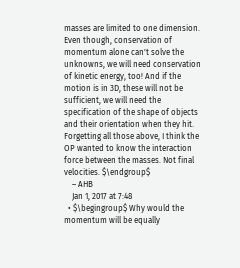masses are limited to one dimension. Even though, conservation of momentum alone can't solve the unknowns, we will need conservation of kinetic energy, too! And if the motion is in 3D, these will not be sufficient, we will need the specification of the shape of objects and their orientation when they hit. Forgetting all those above, I think the OP wanted to know the interaction force between the masses. Not final velocities. $\endgroup$
    – AHB
    Jan 1, 2017 at 7:48
  • $\begingroup$ Why would the momentum will be equally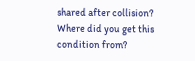shared after collision? Where did you get this condition from?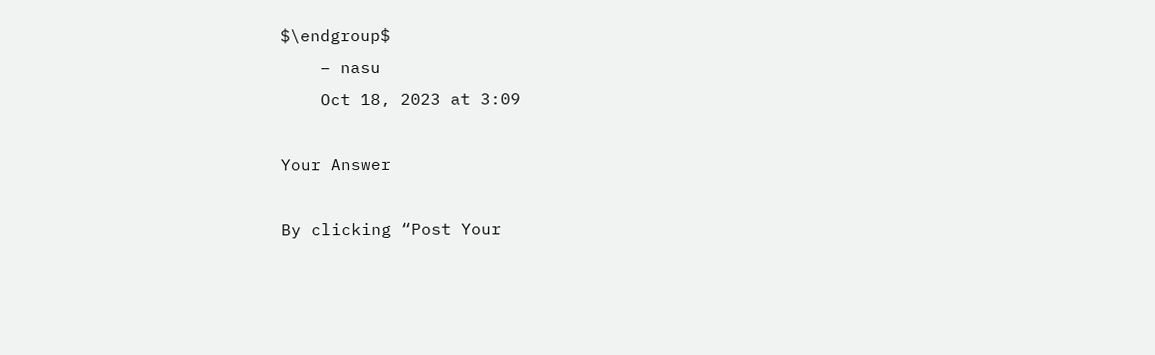$\endgroup$
    – nasu
    Oct 18, 2023 at 3:09

Your Answer

By clicking “Post Your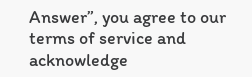Answer”, you agree to our terms of service and acknowledge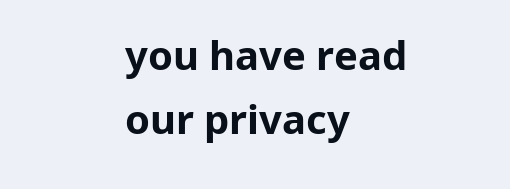you have read our privacy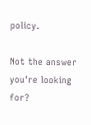policy.

Not the answer you're looking for?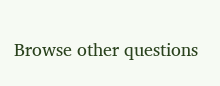Browse other questions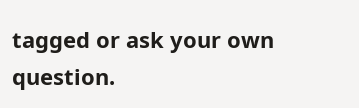tagged or ask your own question.